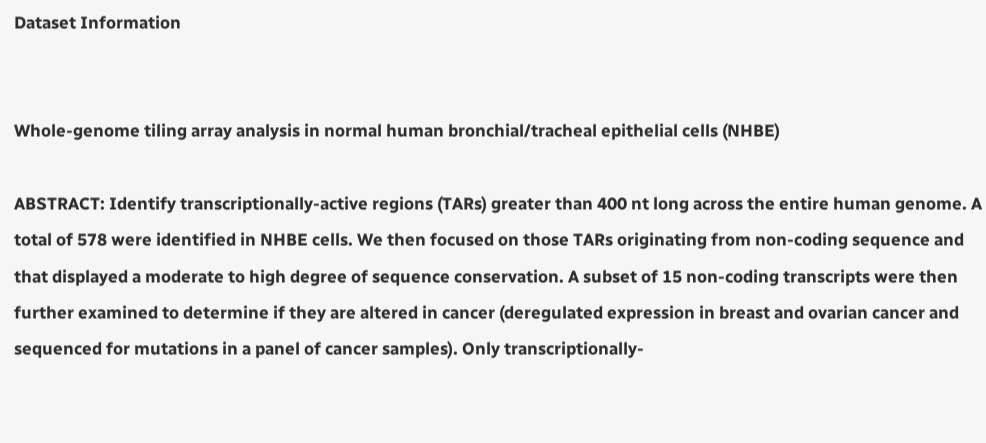Dataset Information


Whole-genome tiling array analysis in normal human bronchial/tracheal epithelial cells (NHBE)

ABSTRACT: Identify transcriptionally-active regions (TARs) greater than 400 nt long across the entire human genome. A total of 578 were identified in NHBE cells. We then focused on those TARs originating from non-coding sequence and that displayed a moderate to high degree of sequence conservation. A subset of 15 non-coding transcripts were then further examined to determine if they are altered in cancer (deregulated expression in breast and ovarian cancer and sequenced for mutations in a panel of cancer samples). Only transcriptionally-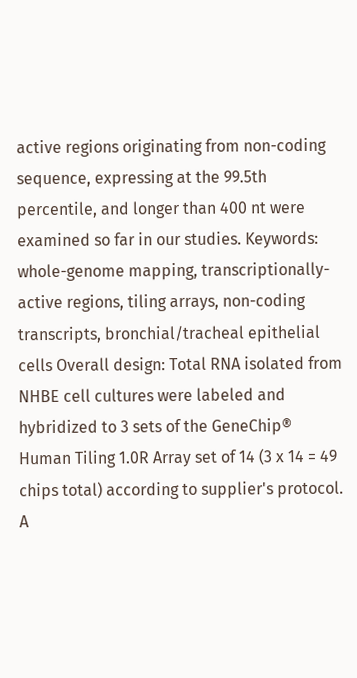active regions originating from non-coding sequence, expressing at the 99.5th percentile, and longer than 400 nt were examined so far in our studies. Keywords: whole-genome mapping, transcriptionally-active regions, tiling arrays, non-coding transcripts, bronchial/tracheal epithelial cells Overall design: Total RNA isolated from NHBE cell cultures were labeled and hybridized to 3 sets of the GeneChip® Human Tiling 1.0R Array set of 14 (3 x 14 = 49 chips total) according to supplier's protocol. A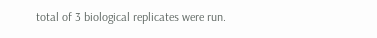total of 3 biological replicates were run.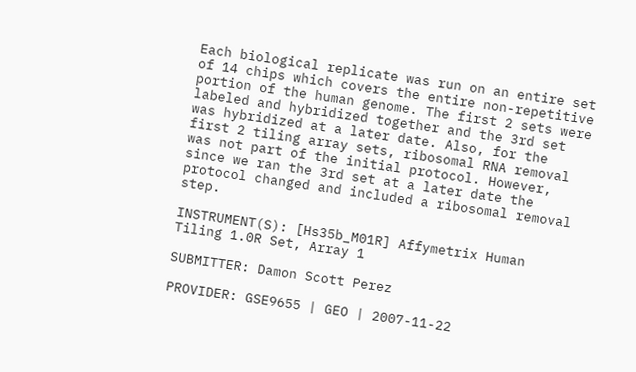Each biological replicate was run on an entire set of 14 chips which covers the entire non-repetitive portion of the human genome. The first 2 sets were labeled and hybridized together and the 3rd set was hybridized at a later date. Also, for the first 2 tiling array sets, ribosomal RNA removal was not part of the initial protocol. However, since we ran the 3rd set at a later date the protocol changed and included a ribosomal removal step.

INSTRUMENT(S): [Hs35b_M01R] Affymetrix Human Tiling 1.0R Set, Array 1

SUBMITTER: Damon Scott Perez

PROVIDER: GSE9655 | GEO | 2007-11-22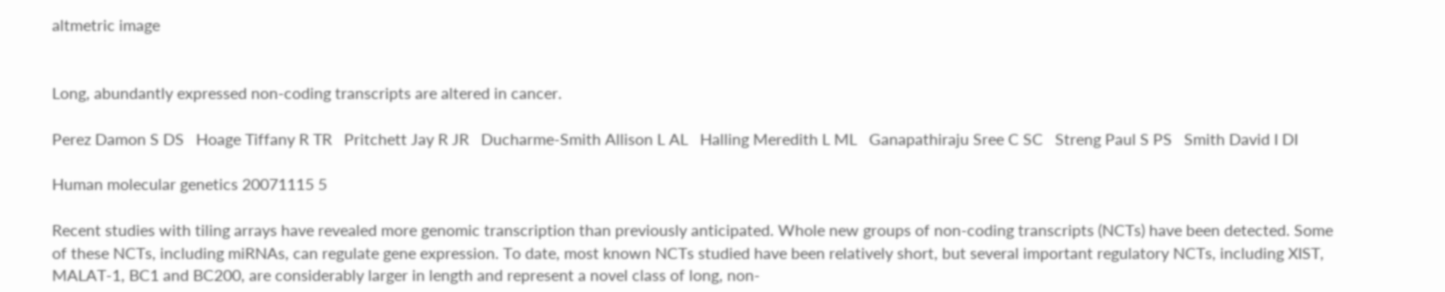altmetric image


Long, abundantly expressed non-coding transcripts are altered in cancer.

Perez Damon S DS   Hoage Tiffany R TR   Pritchett Jay R JR   Ducharme-Smith Allison L AL   Halling Meredith L ML   Ganapathiraju Sree C SC   Streng Paul S PS   Smith David I DI

Human molecular genetics 20071115 5

Recent studies with tiling arrays have revealed more genomic transcription than previously anticipated. Whole new groups of non-coding transcripts (NCTs) have been detected. Some of these NCTs, including miRNAs, can regulate gene expression. To date, most known NCTs studied have been relatively short, but several important regulatory NCTs, including XIST, MALAT-1, BC1 and BC200, are considerably larger in length and represent a novel class of long, non-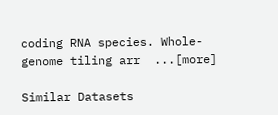coding RNA species. Whole-genome tiling arr  ...[more]

Similar Datasets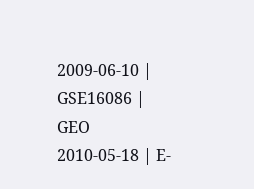2009-06-10 | GSE16086 | GEO
2010-05-18 | E-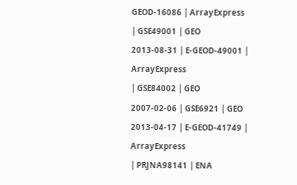GEOD-16086 | ArrayExpress
| GSE49001 | GEO
2013-08-31 | E-GEOD-49001 | ArrayExpress
| GSE84002 | GEO
2007-02-06 | GSE6921 | GEO
2013-04-17 | E-GEOD-41749 | ArrayExpress
| PRJNA98141 | ENA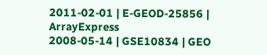2011-02-01 | E-GEOD-25856 | ArrayExpress
2008-05-14 | GSE10834 | GEO